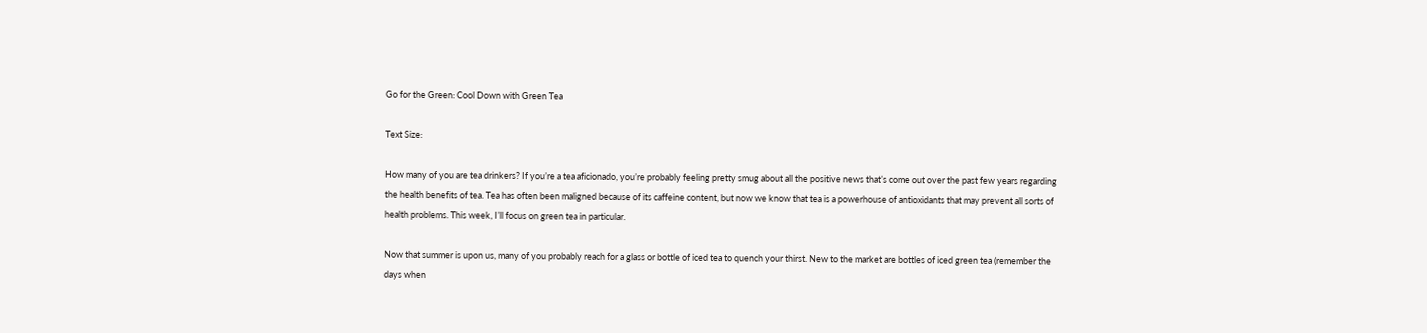Go for the Green: Cool Down with Green Tea

Text Size:

How many of you are tea drinkers? If you’re a tea aficionado, you’re probably feeling pretty smug about all the positive news that’s come out over the past few years regarding the health benefits of tea. Tea has often been maligned because of its caffeine content, but now we know that tea is a powerhouse of antioxidants that may prevent all sorts of health problems. This week, I’ll focus on green tea in particular.

Now that summer is upon us, many of you probably reach for a glass or bottle of iced tea to quench your thirst. New to the market are bottles of iced green tea (remember the days when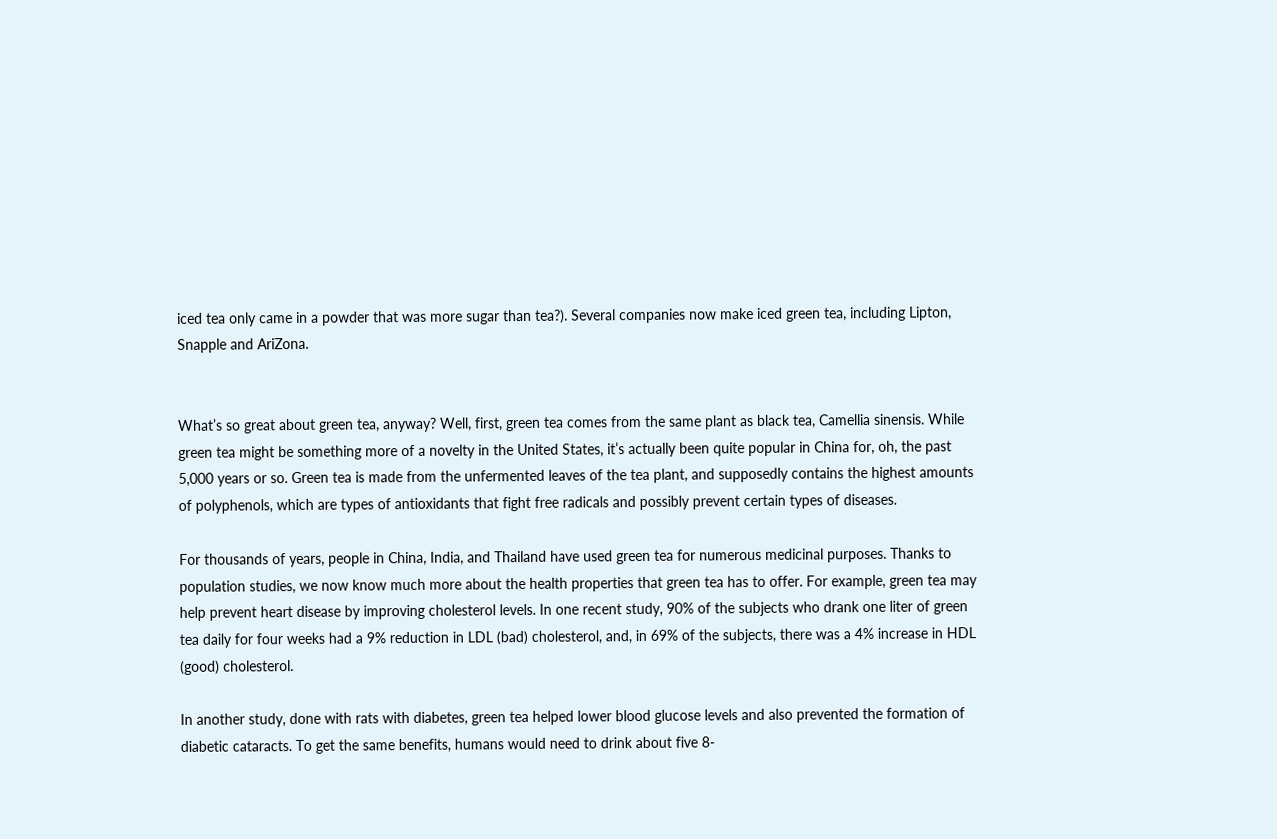iced tea only came in a powder that was more sugar than tea?). Several companies now make iced green tea, including Lipton, Snapple and AriZona.


What’s so great about green tea, anyway? Well, first, green tea comes from the same plant as black tea, Camellia sinensis. While green tea might be something more of a novelty in the United States, it’s actually been quite popular in China for, oh, the past 5,000 years or so. Green tea is made from the unfermented leaves of the tea plant, and supposedly contains the highest amounts of polyphenols, which are types of antioxidants that fight free radicals and possibly prevent certain types of diseases.

For thousands of years, people in China, India, and Thailand have used green tea for numerous medicinal purposes. Thanks to population studies, we now know much more about the health properties that green tea has to offer. For example, green tea may help prevent heart disease by improving cholesterol levels. In one recent study, 90% of the subjects who drank one liter of green tea daily for four weeks had a 9% reduction in LDL (bad) cholesterol, and, in 69% of the subjects, there was a 4% increase in HDL (good) cholesterol.

In another study, done with rats with diabetes, green tea helped lower blood glucose levels and also prevented the formation of diabetic cataracts. To get the same benefits, humans would need to drink about five 8-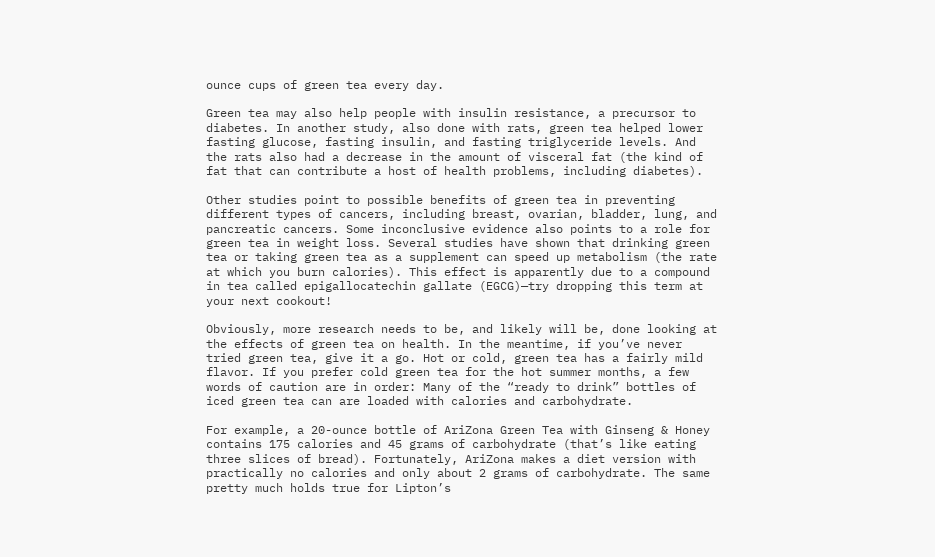ounce cups of green tea every day.

Green tea may also help people with insulin resistance, a precursor to diabetes. In another study, also done with rats, green tea helped lower fasting glucose, fasting insulin, and fasting triglyceride levels. And the rats also had a decrease in the amount of visceral fat (the kind of fat that can contribute a host of health problems, including diabetes).

Other studies point to possible benefits of green tea in preventing different types of cancers, including breast, ovarian, bladder, lung, and pancreatic cancers. Some inconclusive evidence also points to a role for green tea in weight loss. Several studies have shown that drinking green tea or taking green tea as a supplement can speed up metabolism (the rate at which you burn calories). This effect is apparently due to a compound in tea called epigallocatechin gallate (EGCG)—try dropping this term at your next cookout!

Obviously, more research needs to be, and likely will be, done looking at the effects of green tea on health. In the meantime, if you’ve never tried green tea, give it a go. Hot or cold, green tea has a fairly mild flavor. If you prefer cold green tea for the hot summer months, a few words of caution are in order: Many of the “ready to drink” bottles of iced green tea can are loaded with calories and carbohydrate.

For example, a 20-ounce bottle of AriZona Green Tea with Ginseng & Honey contains 175 calories and 45 grams of carbohydrate (that’s like eating three slices of bread). Fortunately, AriZona makes a diet version with practically no calories and only about 2 grams of carbohydrate. The same pretty much holds true for Lipton’s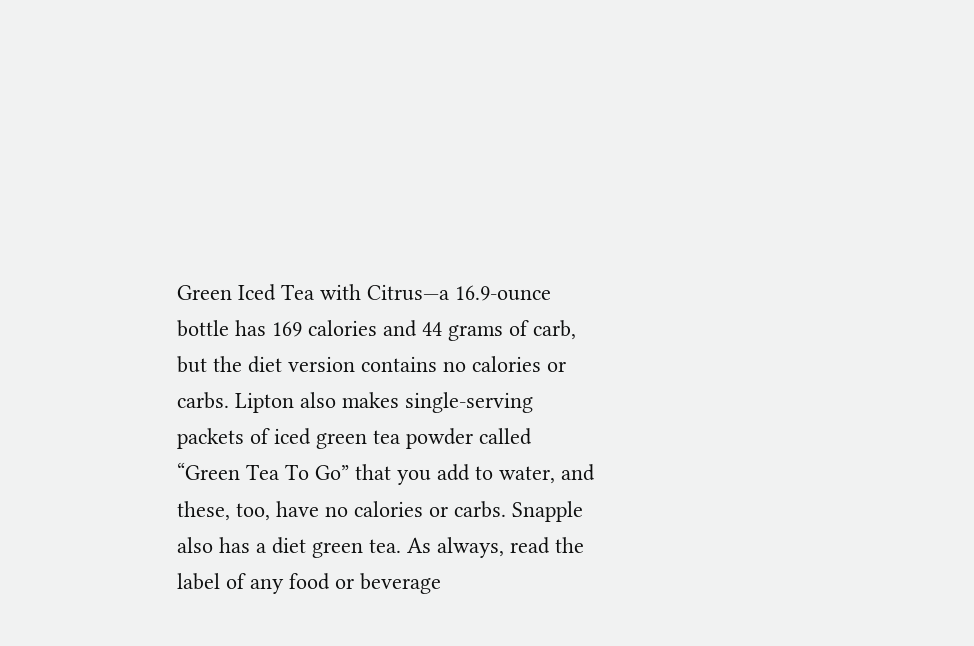Green Iced Tea with Citrus—a 16.9-ounce bottle has 169 calories and 44 grams of carb, but the diet version contains no calories or carbs. Lipton also makes single-serving packets of iced green tea powder called “Green Tea To Go” that you add to water, and these, too, have no calories or carbs. Snapple also has a diet green tea. As always, read the label of any food or beverage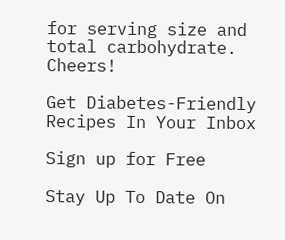for serving size and total carbohydrate. Cheers!

Get Diabetes-Friendly Recipes In Your Inbox

Sign up for Free

Stay Up To Date On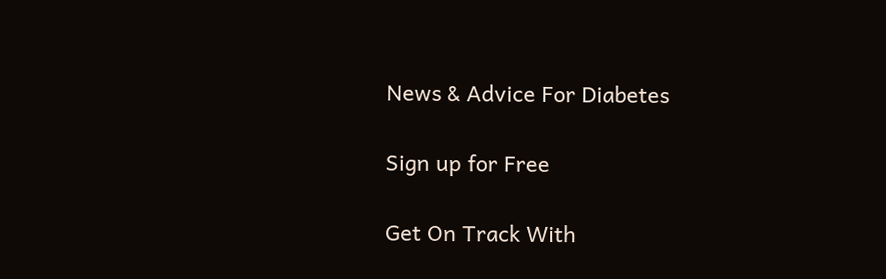News & Advice For Diabetes

Sign up for Free

Get On Track With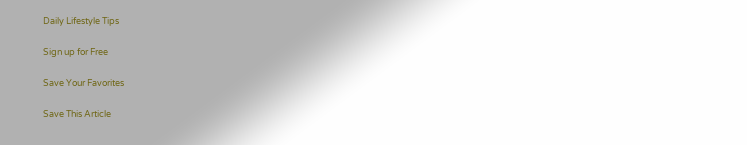Daily Lifestyle Tips

Sign up for Free

Save Your Favorites

Save This Article